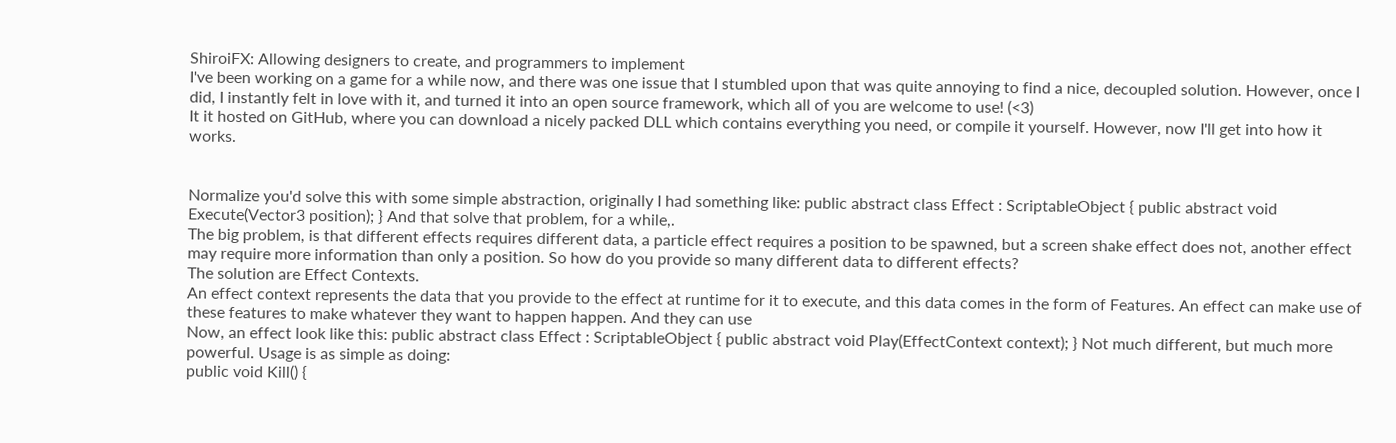ShiroiFX: Allowing designers to create, and programmers to implement
I've been working on a game for a while now, and there was one issue that I stumbled upon that was quite annoying to find a nice, decoupled solution. However, once I did, I instantly felt in love with it, and turned it into an open source framework, which all of you are welcome to use! (<3)
It it hosted on GitHub, where you can download a nicely packed DLL which contains everything you need, or compile it yourself. However, now I'll get into how it works.


Normalize you'd solve this with some simple abstraction, originally I had something like: public abstract class Effect : ScriptableObject { public abstract void Execute(Vector3 position); } And that solve that problem, for a while,.
The big problem, is that different effects requires different data, a particle effect requires a position to be spawned, but a screen shake effect does not, another effect may require more information than only a position. So how do you provide so many different data to different effects?
The solution are Effect Contexts.
An effect context represents the data that you provide to the effect at runtime for it to execute, and this data comes in the form of Features. An effect can make use of these features to make whatever they want to happen happen. And they can use
Now, an effect look like this: public abstract class Effect : ScriptableObject { public abstract void Play(EffectContext context); } Not much different, but much more powerful. Usage is as simple as doing:
public void Kill() {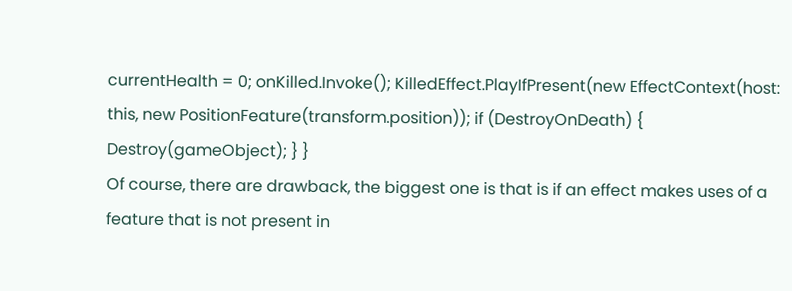currentHealth = 0; onKilled.Invoke(); KilledEffect.PlayIfPresent(new EffectContext(host: this, new PositionFeature(transform.position)); if (DestroyOnDeath) { Destroy(gameObject); } }
Of course, there are drawback, the biggest one is that is if an effect makes uses of a feature that is not present in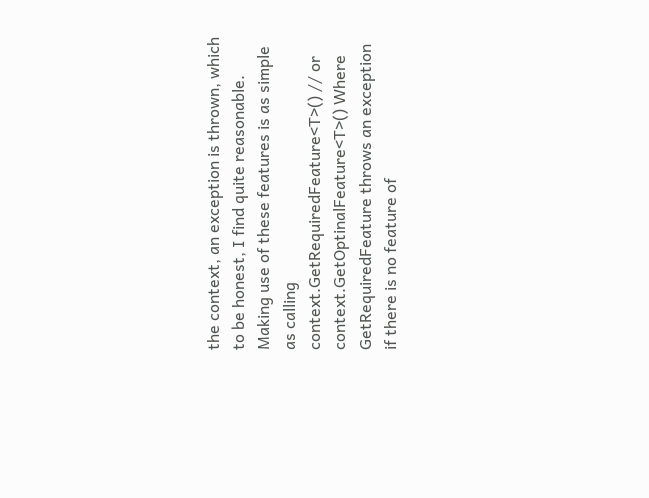the context, an exception is thrown, which to be honest, I find quite reasonable.
Making use of these features is as simple as calling context.GetRequiredFeature<T>() // or context.GetOptinalFeature<T>() Where GetRequiredFeature throws an exception if there is no feature of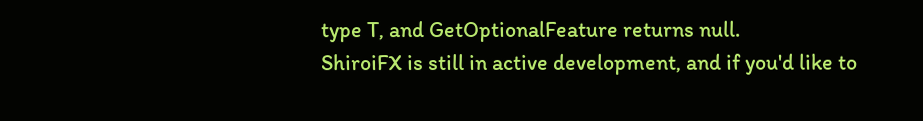type T, and GetOptionalFeature returns null.
ShiroiFX is still in active development, and if you'd like to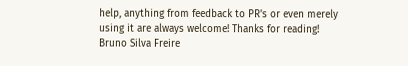help, anything from feedback to PR's or even merely using it are always welcome! Thanks for reading!
Bruno Silva Freire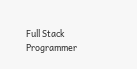Full Stack Programmer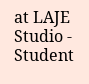at LAJE Studio - Student